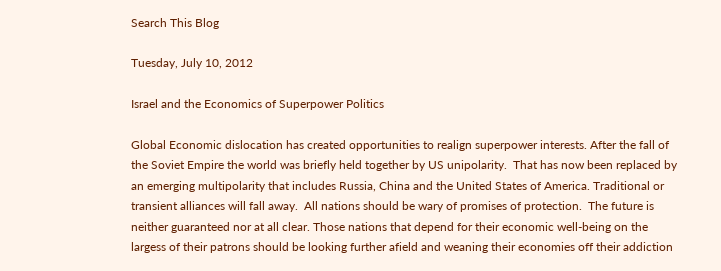Search This Blog

Tuesday, July 10, 2012

Israel and the Economics of Superpower Politics

Global Economic dislocation has created opportunities to realign superpower interests. After the fall of the Soviet Empire the world was briefly held together by US unipolarity.  That has now been replaced by an emerging multipolarity that includes Russia, China and the United States of America. Traditional or transient alliances will fall away.  All nations should be wary of promises of protection.  The future is neither guaranteed nor at all clear. Those nations that depend for their economic well-being on the largess of their patrons should be looking further afield and weaning their economies off their addiction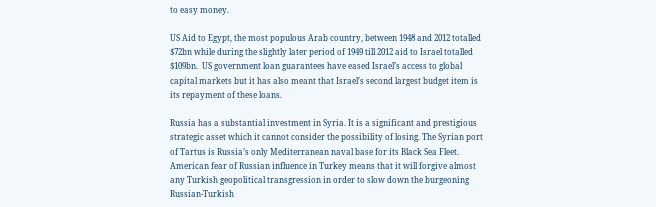to easy money.

US Aid to Egypt, the most populous Arab country, between 1948 and 2012 totalled $72bn while during the slightly later period of 1949 till 2012 aid to Israel totalled $109bn.  US government loan guarantees have eased Israel’s access to global capital markets but it has also meant that Israel’s second largest budget item is its repayment of these loans.

Russia has a substantial investment in Syria. It is a significant and prestigious strategic asset which it cannot consider the possibility of losing. The Syrian port of Tartus is Russia’s only Mediterranean naval base for its Black Sea Fleet. American fear of Russian influence in Turkey means that it will forgive almost any Turkish geopolitical transgression in order to slow down the burgeoning Russian-Turkish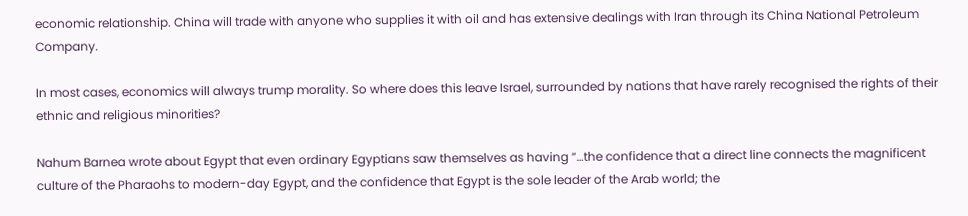economic relationship. China will trade with anyone who supplies it with oil and has extensive dealings with Iran through its China National Petroleum Company.

In most cases, economics will always trump morality. So where does this leave Israel, surrounded by nations that have rarely recognised the rights of their ethnic and religious minorities?

Nahum Barnea wrote about Egypt that even ordinary Egyptians saw themselves as having “…the confidence that a direct line connects the magnificent culture of the Pharaohs to modern-day Egypt, and the confidence that Egypt is the sole leader of the Arab world; the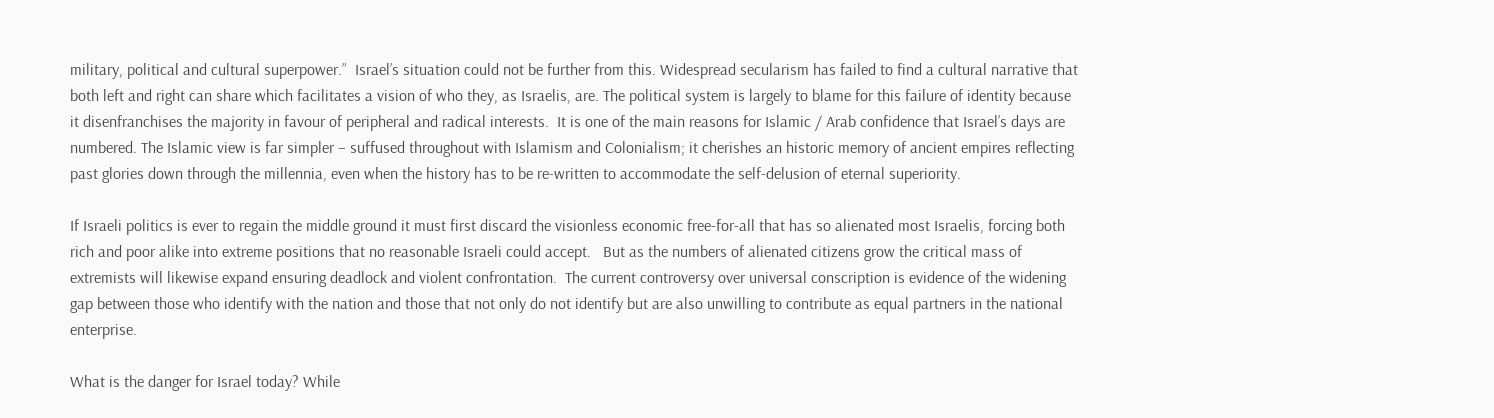military, political and cultural superpower.”  Israel’s situation could not be further from this. Widespread secularism has failed to find a cultural narrative that both left and right can share which facilitates a vision of who they, as Israelis, are. The political system is largely to blame for this failure of identity because it disenfranchises the majority in favour of peripheral and radical interests.  It is one of the main reasons for Islamic / Arab confidence that Israel’s days are numbered. The Islamic view is far simpler – suffused throughout with Islamism and Colonialism; it cherishes an historic memory of ancient empires reflecting past glories down through the millennia, even when the history has to be re-written to accommodate the self-delusion of eternal superiority.

If Israeli politics is ever to regain the middle ground it must first discard the visionless economic free-for-all that has so alienated most Israelis, forcing both rich and poor alike into extreme positions that no reasonable Israeli could accept.   But as the numbers of alienated citizens grow the critical mass of extremists will likewise expand ensuring deadlock and violent confrontation.  The current controversy over universal conscription is evidence of the widening gap between those who identify with the nation and those that not only do not identify but are also unwilling to contribute as equal partners in the national enterprise.

What is the danger for Israel today? While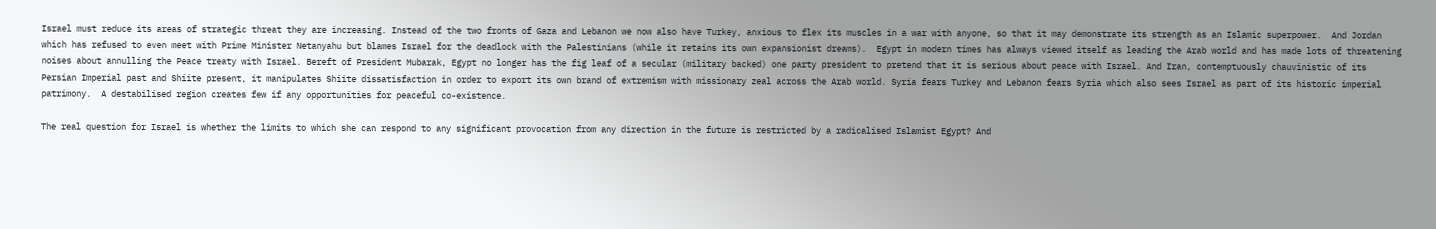Israel must reduce its areas of strategic threat they are increasing. Instead of the two fronts of Gaza and Lebanon we now also have Turkey, anxious to flex its muscles in a war with anyone, so that it may demonstrate its strength as an Islamic superpower.  And Jordan which has refused to even meet with Prime Minister Netanyahu but blames Israel for the deadlock with the Palestinians (while it retains its own expansionist dreams).  Egypt in modern times has always viewed itself as leading the Arab world and has made lots of threatening noises about annulling the Peace treaty with Israel. Bereft of President Mubarak, Egypt no longer has the fig leaf of a secular (military backed) one party president to pretend that it is serious about peace with Israel. And Iran, contemptuously chauvinistic of its Persian Imperial past and Shiite present, it manipulates Shiite dissatisfaction in order to export its own brand of extremism with missionary zeal across the Arab world. Syria fears Turkey and Lebanon fears Syria which also sees Israel as part of its historic imperial patrimony.  A destabilised region creates few if any opportunities for peaceful co-existence.

The real question for Israel is whether the limits to which she can respond to any significant provocation from any direction in the future is restricted by a radicalised Islamist Egypt? And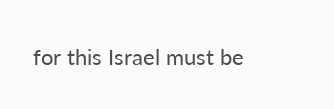for this Israel must be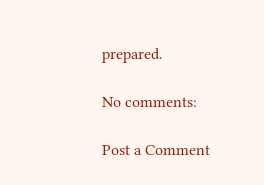prepared.

No comments:

Post a Comment